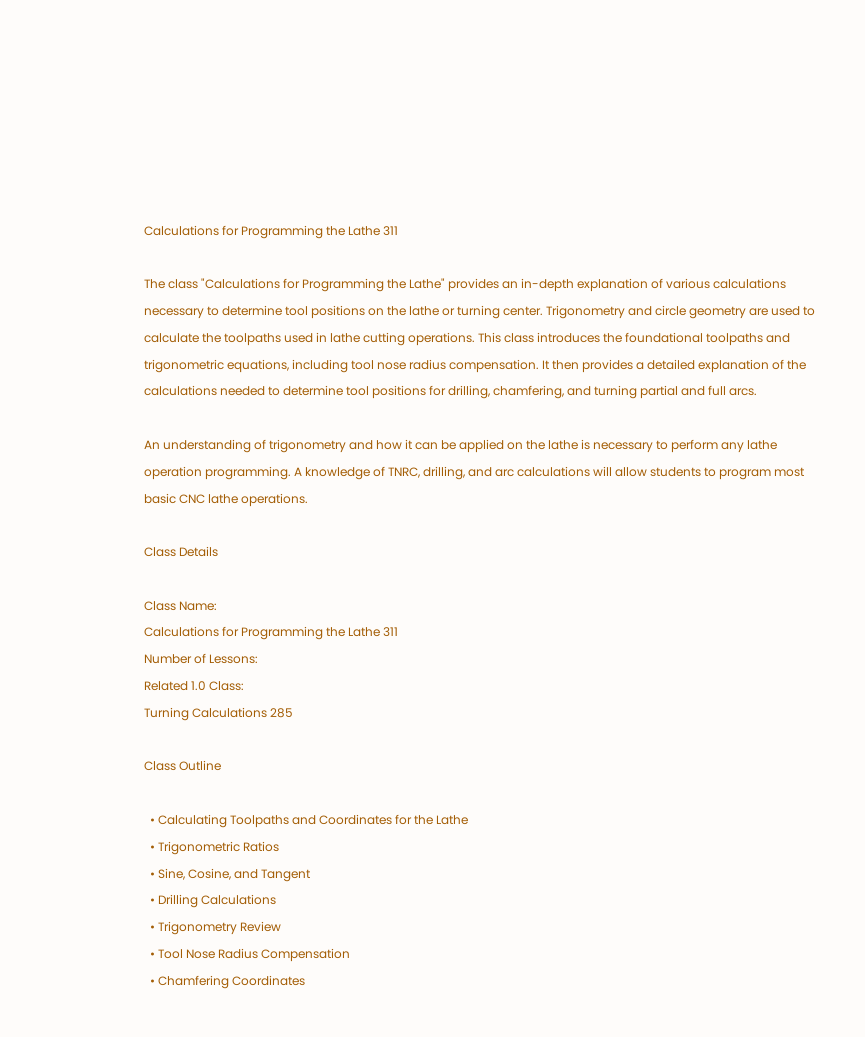Calculations for Programming the Lathe 311

The class "Calculations for Programming the Lathe" provides an in-depth explanation of various calculations necessary to determine tool positions on the lathe or turning center. Trigonometry and circle geometry are used to calculate the toolpaths used in lathe cutting operations. This class introduces the foundational toolpaths and trigonometric equations, including tool nose radius compensation. It then provides a detailed explanation of the calculations needed to determine tool positions for drilling, chamfering, and turning partial and full arcs.

An understanding of trigonometry and how it can be applied on the lathe is necessary to perform any lathe operation programming. A knowledge of TNRC, drilling, and arc calculations will allow students to program most basic CNC lathe operations.

Class Details

Class Name:
Calculations for Programming the Lathe 311
Number of Lessons:
Related 1.0 Class:
Turning Calculations 285

Class Outline

  • Calculating Toolpaths and Coordinates for the Lathe
  • Trigonometric Ratios
  • Sine, Cosine, and Tangent
  • Drilling Calculations
  • Trigonometry Review
  • Tool Nose Radius Compensation
  • Chamfering Coordinates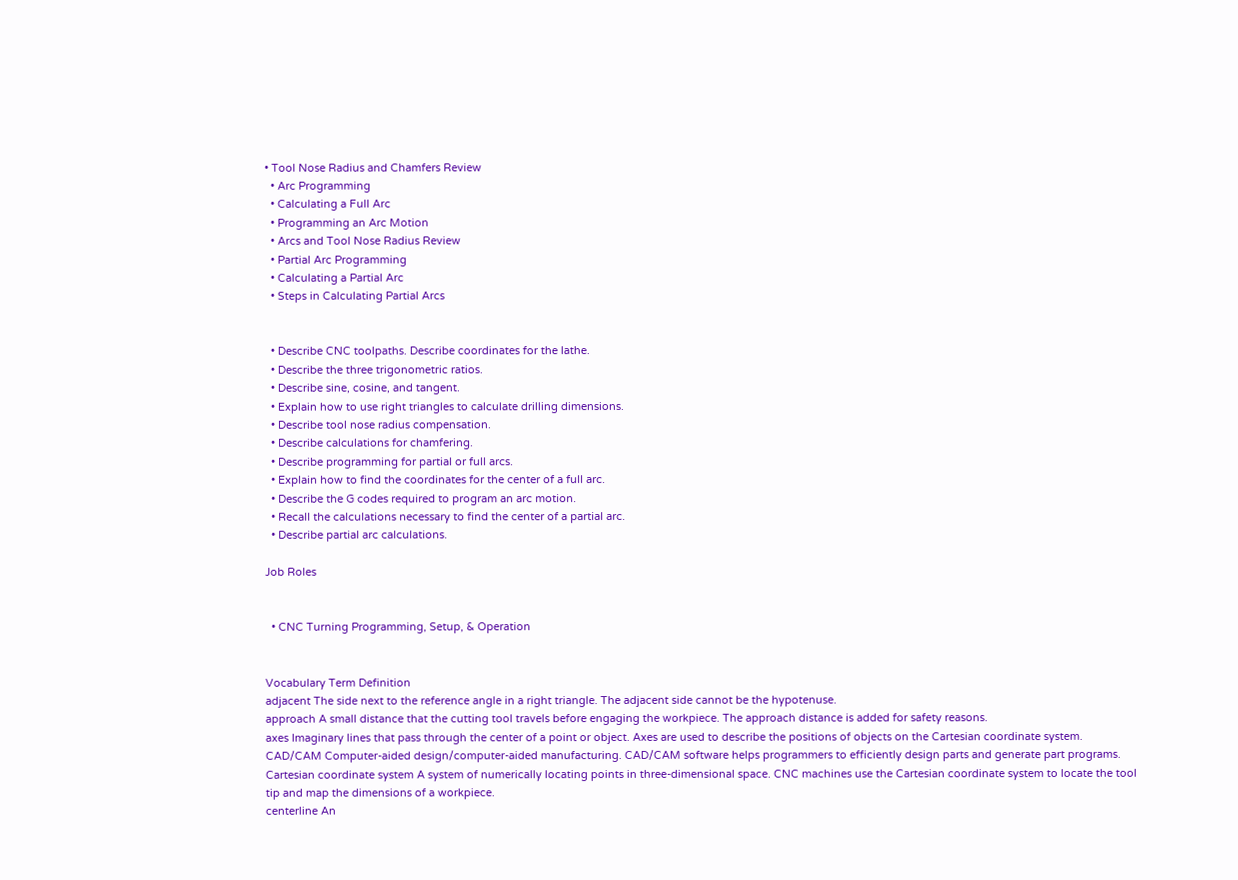• Tool Nose Radius and Chamfers Review
  • Arc Programming
  • Calculating a Full Arc
  • Programming an Arc Motion
  • Arcs and Tool Nose Radius Review
  • Partial Arc Programming
  • Calculating a Partial Arc
  • Steps in Calculating Partial Arcs


  • Describe CNC toolpaths. Describe coordinates for the lathe.
  • Describe the three trigonometric ratios.
  • Describe sine, cosine, and tangent.
  • Explain how to use right triangles to calculate drilling dimensions.
  • Describe tool nose radius compensation.
  • Describe calculations for chamfering.
  • Describe programming for partial or full arcs.
  • Explain how to find the coordinates for the center of a full arc.
  • Describe the G codes required to program an arc motion.
  • Recall the calculations necessary to find the center of a partial arc.
  • Describe partial arc calculations.

Job Roles


  • CNC Turning Programming, Setup, & Operation


Vocabulary Term Definition
adjacent The side next to the reference angle in a right triangle. The adjacent side cannot be the hypotenuse.
approach A small distance that the cutting tool travels before engaging the workpiece. The approach distance is added for safety reasons.
axes Imaginary lines that pass through the center of a point or object. Axes are used to describe the positions of objects on the Cartesian coordinate system.
CAD/CAM Computer-aided design/computer-aided manufacturing. CAD/CAM software helps programmers to efficiently design parts and generate part programs.
Cartesian coordinate system A system of numerically locating points in three-dimensional space. CNC machines use the Cartesian coordinate system to locate the tool tip and map the dimensions of a workpiece.
centerline An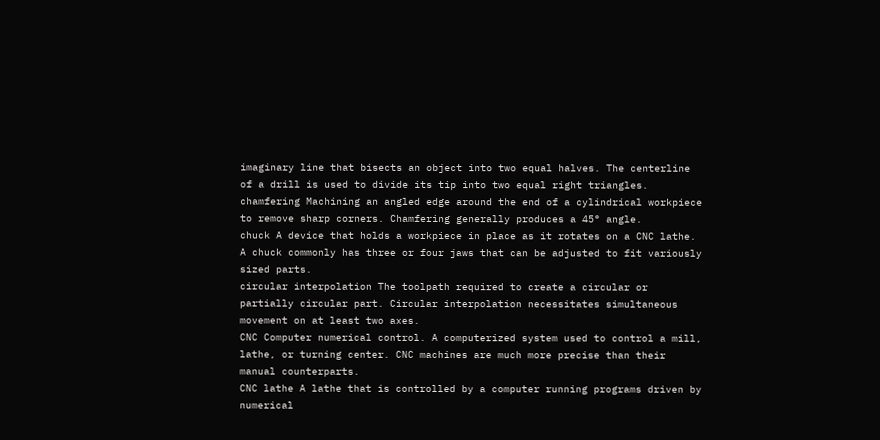imaginary line that bisects an object into two equal halves. The centerline of a drill is used to divide its tip into two equal right triangles.
chamfering Machining an angled edge around the end of a cylindrical workpiece to remove sharp corners. Chamfering generally produces a 45° angle.
chuck A device that holds a workpiece in place as it rotates on a CNC lathe. A chuck commonly has three or four jaws that can be adjusted to fit variously sized parts.
circular interpolation The toolpath required to create a circular or partially circular part. Circular interpolation necessitates simultaneous movement on at least two axes.
CNC Computer numerical control. A computerized system used to control a mill, lathe, or turning center. CNC machines are much more precise than their manual counterparts.
CNC lathe A lathe that is controlled by a computer running programs driven by numerical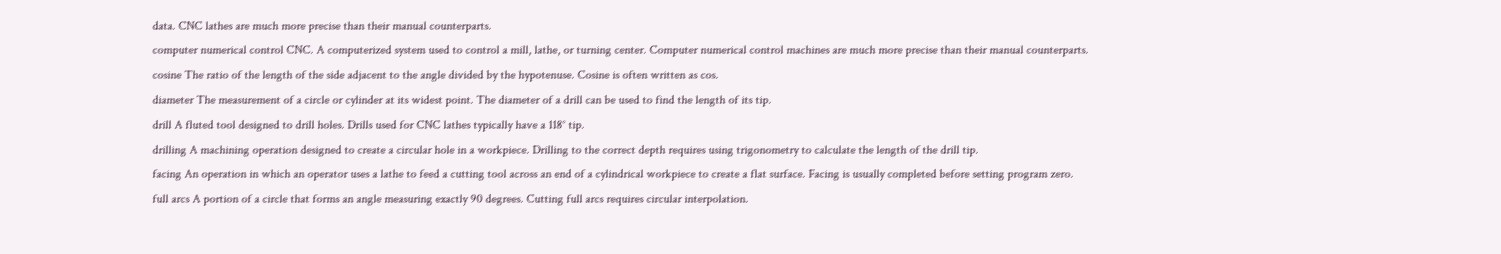data. CNC lathes are much more precise than their manual counterparts.
computer numerical control CNC. A computerized system used to control a mill, lathe, or turning center. Computer numerical control machines are much more precise than their manual counterparts.
cosine The ratio of the length of the side adjacent to the angle divided by the hypotenuse. Cosine is often written as cos.
diameter The measurement of a circle or cylinder at its widest point. The diameter of a drill can be used to find the length of its tip.
drill A fluted tool designed to drill holes. Drills used for CNC lathes typically have a 118° tip.
drilling A machining operation designed to create a circular hole in a workpiece. Drilling to the correct depth requires using trigonometry to calculate the length of the drill tip.
facing An operation in which an operator uses a lathe to feed a cutting tool across an end of a cylindrical workpiece to create a flat surface. Facing is usually completed before setting program zero.
full arcs A portion of a circle that forms an angle measuring exactly 90 degrees. Cutting full arcs requires circular interpolation.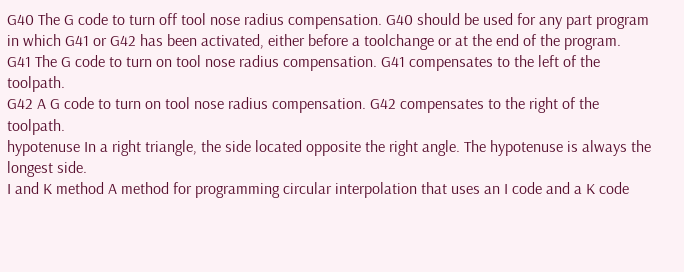G40 The G code to turn off tool nose radius compensation. G40 should be used for any part program in which G41 or G42 has been activated, either before a toolchange or at the end of the program.
G41 The G code to turn on tool nose radius compensation. G41 compensates to the left of the toolpath.
G42 A G code to turn on tool nose radius compensation. G42 compensates to the right of the toolpath.
hypotenuse In a right triangle, the side located opposite the right angle. The hypotenuse is always the longest side.
I and K method A method for programming circular interpolation that uses an I code and a K code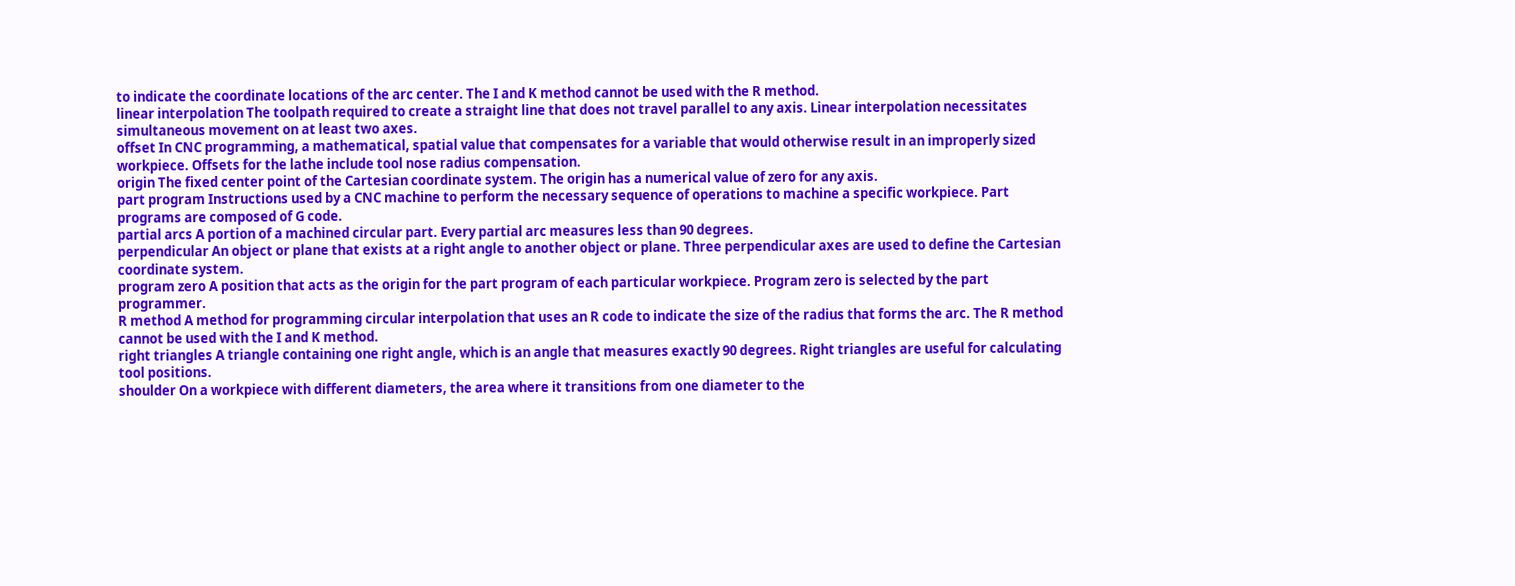to indicate the coordinate locations of the arc center. The I and K method cannot be used with the R method.
linear interpolation The toolpath required to create a straight line that does not travel parallel to any axis. Linear interpolation necessitates simultaneous movement on at least two axes.
offset In CNC programming, a mathematical, spatial value that compensates for a variable that would otherwise result in an improperly sized workpiece. Offsets for the lathe include tool nose radius compensation.
origin The fixed center point of the Cartesian coordinate system. The origin has a numerical value of zero for any axis.
part program Instructions used by a CNC machine to perform the necessary sequence of operations to machine a specific workpiece. Part programs are composed of G code.
partial arcs A portion of a machined circular part. Every partial arc measures less than 90 degrees.
perpendicular An object or plane that exists at a right angle to another object or plane. Three perpendicular axes are used to define the Cartesian coordinate system.
program zero A position that acts as the origin for the part program of each particular workpiece. Program zero is selected by the part programmer.
R method A method for programming circular interpolation that uses an R code to indicate the size of the radius that forms the arc. The R method cannot be used with the I and K method.
right triangles A triangle containing one right angle, which is an angle that measures exactly 90 degrees. Right triangles are useful for calculating tool positions.
shoulder On a workpiece with different diameters, the area where it transitions from one diameter to the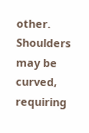other. Shoulders may be curved, requiring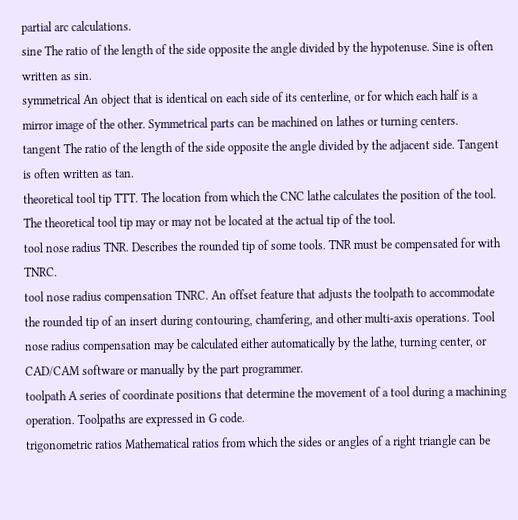partial arc calculations.
sine The ratio of the length of the side opposite the angle divided by the hypotenuse. Sine is often written as sin.
symmetrical An object that is identical on each side of its centerline, or for which each half is a mirror image of the other. Symmetrical parts can be machined on lathes or turning centers.
tangent The ratio of the length of the side opposite the angle divided by the adjacent side. Tangent is often written as tan.
theoretical tool tip TTT. The location from which the CNC lathe calculates the position of the tool. The theoretical tool tip may or may not be located at the actual tip of the tool.
tool nose radius TNR. Describes the rounded tip of some tools. TNR must be compensated for with TNRC.
tool nose radius compensation TNRC. An offset feature that adjusts the toolpath to accommodate the rounded tip of an insert during contouring, chamfering, and other multi-axis operations. Tool nose radius compensation may be calculated either automatically by the lathe, turning center, or CAD/CAM software or manually by the part programmer.
toolpath A series of coordinate positions that determine the movement of a tool during a machining operation. Toolpaths are expressed in G code.
trigonometric ratios Mathematical ratios from which the sides or angles of a right triangle can be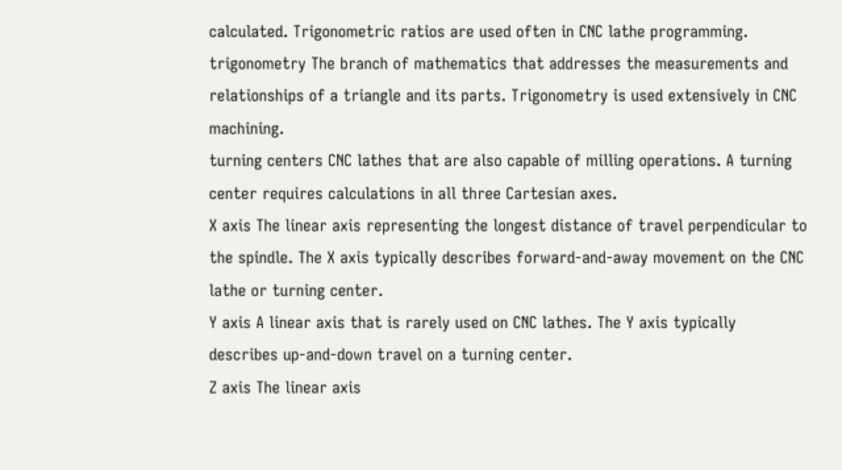calculated. Trigonometric ratios are used often in CNC lathe programming.
trigonometry The branch of mathematics that addresses the measurements and relationships of a triangle and its parts. Trigonometry is used extensively in CNC machining.
turning centers CNC lathes that are also capable of milling operations. A turning center requires calculations in all three Cartesian axes.
X axis The linear axis representing the longest distance of travel perpendicular to the spindle. The X axis typically describes forward-and-away movement on the CNC lathe or turning center.
Y axis A linear axis that is rarely used on CNC lathes. The Y axis typically describes up-and-down travel on a turning center.
Z axis The linear axis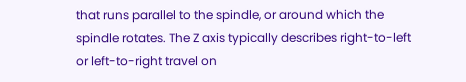that runs parallel to the spindle, or around which the spindle rotates. The Z axis typically describes right-to-left or left-to-right travel on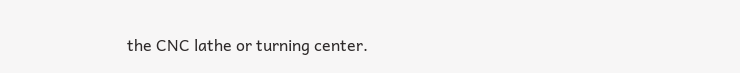the CNC lathe or turning center.